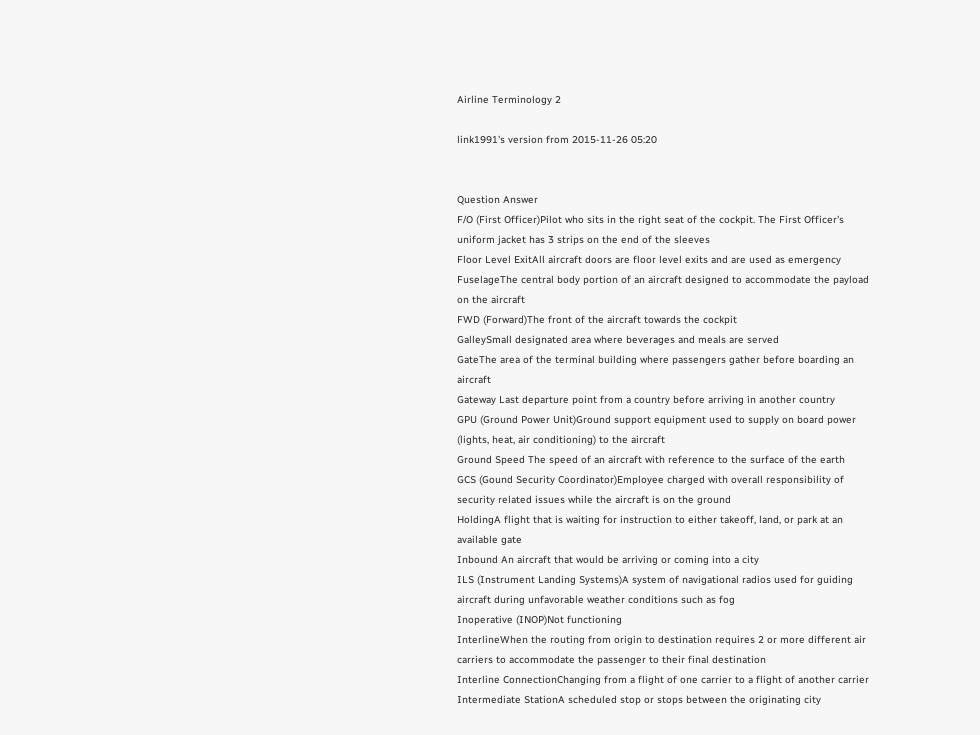Airline Terminology 2

link1991's version from 2015-11-26 05:20


Question Answer
F/O (First Officer)Pilot who sits in the right seat of the cockpit. The First Officer's uniform jacket has 3 strips on the end of the sleeves
Floor Level ExitAll aircraft doors are floor level exits and are used as emergency
FuselageThe central body portion of an aircraft designed to accommodate the payload on the aircraft
FWD (Forward)The front of the aircraft towards the cockpit
GalleySmall designated area where beverages and meals are served
GateThe area of the terminal building where passengers gather before boarding an aircraft
Gateway Last departure point from a country before arriving in another country
GPU (Ground Power Unit)Ground support equipment used to supply on board power (lights, heat, air conditioning) to the aircraft
Ground Speed The speed of an aircraft with reference to the surface of the earth
GCS (Gound Security Coordinator)Employee charged with overall responsibility of security related issues while the aircraft is on the ground
HoldingA flight that is waiting for instruction to either takeoff, land, or park at an available gate
Inbound An aircraft that would be arriving or coming into a city
ILS (Instrument Landing Systems)A system of navigational radios used for guiding aircraft during unfavorable weather conditions such as fog
Inoperative (INOP)Not functioning
InterlineWhen the routing from origin to destination requires 2 or more different air carriers to accommodate the passenger to their final destination
Interline ConnectionChanging from a flight of one carrier to a flight of another carrier
Intermediate StationA scheduled stop or stops between the originating city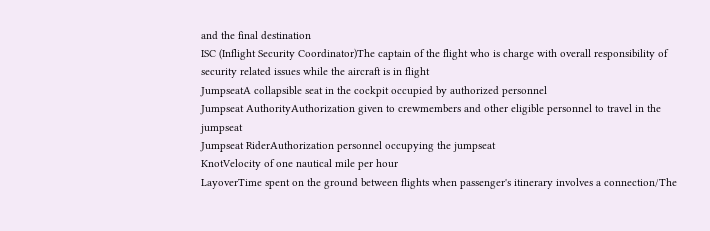and the final destination
ISC (Inflight Security Coordinator)The captain of the flight who is charge with overall responsibility of security related issues while the aircraft is in flight
JumpseatA collapsible seat in the cockpit occupied by authorized personnel
Jumpseat AuthorityAuthorization given to crewmembers and other eligible personnel to travel in the jumpseat
Jumpseat RiderAuthorization personnel occupying the jumpseat
KnotVelocity of one nautical mile per hour
LayoverTime spent on the ground between flights when passenger's itinerary involves a connection/The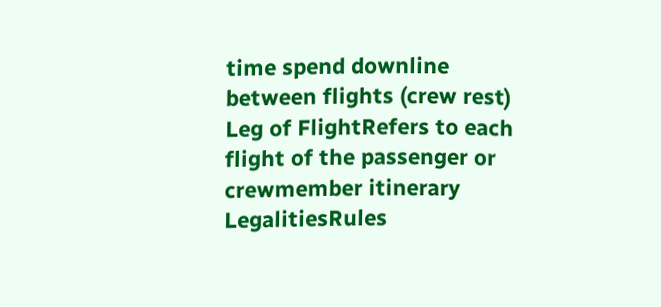time spend downline between flights (crew rest)
Leg of FlightRefers to each flight of the passenger or crewmember itinerary
LegalitiesRules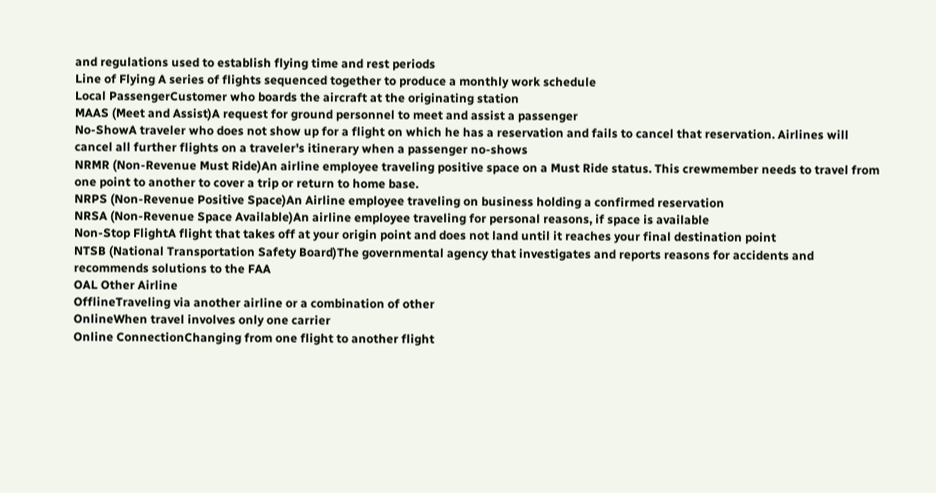and regulations used to establish flying time and rest periods
Line of Flying A series of flights sequenced together to produce a monthly work schedule
Local PassengerCustomer who boards the aircraft at the originating station
MAAS (Meet and Assist)A request for ground personnel to meet and assist a passenger
No-ShowA traveler who does not show up for a flight on which he has a reservation and fails to cancel that reservation. Airlines will cancel all further flights on a traveler's itinerary when a passenger no-shows
NRMR (Non-Revenue Must Ride)An airline employee traveling positive space on a Must Ride status. This crewmember needs to travel from one point to another to cover a trip or return to home base.
NRPS (Non-Revenue Positive Space)An Airline employee traveling on business holding a confirmed reservation
NRSA (Non-Revenue Space Available)An airline employee traveling for personal reasons, if space is available
Non-Stop FlightA flight that takes off at your origin point and does not land until it reaches your final destination point
NTSB (National Transportation Safety Board)The governmental agency that investigates and reports reasons for accidents and recommends solutions to the FAA
OAL Other Airline
OfflineTraveling via another airline or a combination of other
OnlineWhen travel involves only one carrier
Online ConnectionChanging from one flight to another flight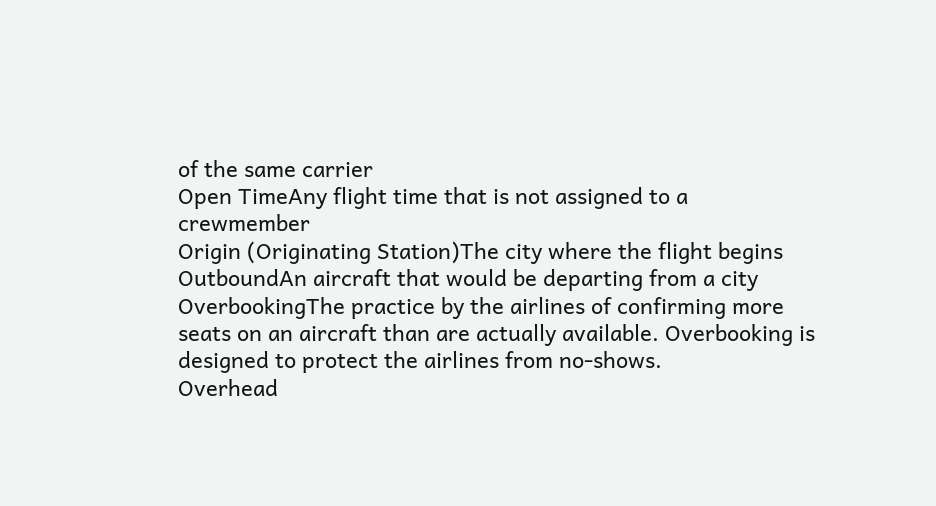of the same carrier
Open TimeAny flight time that is not assigned to a crewmember
Origin (Originating Station)The city where the flight begins
OutboundAn aircraft that would be departing from a city
OverbookingThe practice by the airlines of confirming more seats on an aircraft than are actually available. Overbooking is designed to protect the airlines from no-shows.
Overhead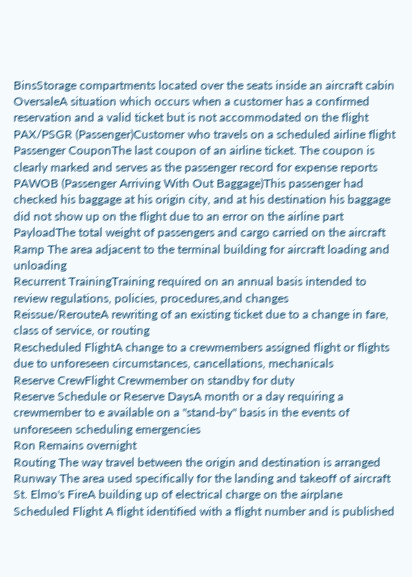BinsStorage compartments located over the seats inside an aircraft cabin
OversaleA situation which occurs when a customer has a confirmed reservation and a valid ticket but is not accommodated on the flight
PAX/PSGR (Passenger)Customer who travels on a scheduled airline flight
Passenger CouponThe last coupon of an airline ticket. The coupon is clearly marked and serves as the passenger record for expense reports
PAWOB (Passenger Arriving With Out Baggage)This passenger had checked his baggage at his origin city, and at his destination his baggage did not show up on the flight due to an error on the airline part
PayloadThe total weight of passengers and cargo carried on the aircraft
Ramp The area adjacent to the terminal building for aircraft loading and unloading
Recurrent TrainingTraining required on an annual basis intended to review regulations, policies, procedures,and changes
Reissue/RerouteA rewriting of an existing ticket due to a change in fare, class of service, or routing
Rescheduled FlightA change to a crewmembers assigned flight or flights due to unforeseen circumstances, cancellations, mechanicals
Reserve CrewFlight Crewmember on standby for duty
Reserve Schedule or Reserve DaysA month or a day requiring a crewmember to e available on a "stand-by" basis in the events of unforeseen scheduling emergencies
Ron Remains overnight
Routing The way travel between the origin and destination is arranged
Runway The area used specifically for the landing and takeoff of aircraft
St. Elmo's FireA building up of electrical charge on the airplane
Scheduled Flight A flight identified with a flight number and is published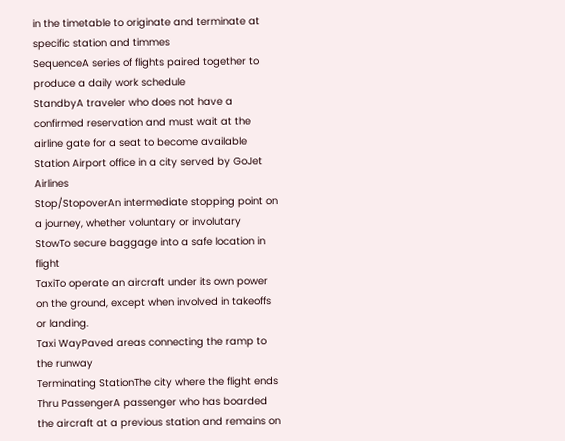in the timetable to originate and terminate at specific station and timmes
SequenceA series of flights paired together to produce a daily work schedule
StandbyA traveler who does not have a confirmed reservation and must wait at the airline gate for a seat to become available
Station Airport office in a city served by GoJet Airlines
Stop/StopoverAn intermediate stopping point on a journey, whether voluntary or involutary
StowTo secure baggage into a safe location in flight
TaxiTo operate an aircraft under its own power on the ground, except when involved in takeoffs or landing.
Taxi WayPaved areas connecting the ramp to the runway
Terminating StationThe city where the flight ends
Thru PassengerA passenger who has boarded the aircraft at a previous station and remains on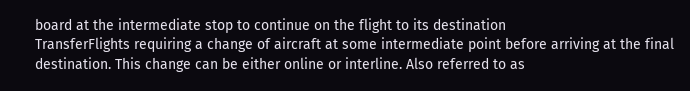board at the intermediate stop to continue on the flight to its destination
TransferFlights requiring a change of aircraft at some intermediate point before arriving at the final destination. This change can be either online or interline. Also referred to as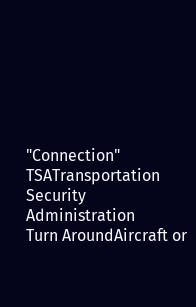"Connection"
TSATransportation Security Administration
Turn AroundAircraft or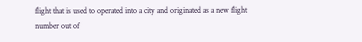flight that is used to operated into a city and originated as a new flight number out of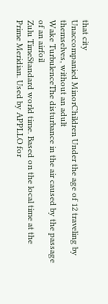that city
Unaccompanied MinorChildren Under the age of 12 traveling by themselves, without an adult
Wake TurbulenceThe disturbance in the air caused by the passage of an airfoil
Zulu TimeStandard world time. Based on the local time at the Prime Meridian. Used by APPLLO for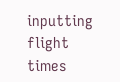inputting flight times